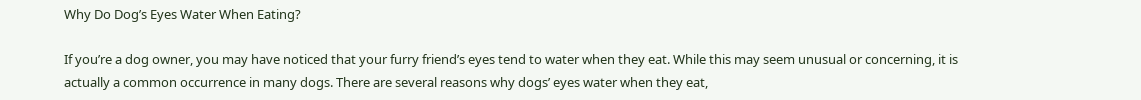Why Do Dog’s Eyes Water When Eating?

If you’re a dog owner, you may have noticed that your furry friend’s eyes tend to water when they eat. While this may seem unusual or concerning, it is actually a common occurrence in many dogs. There are several reasons why dogs’ eyes water when they eat,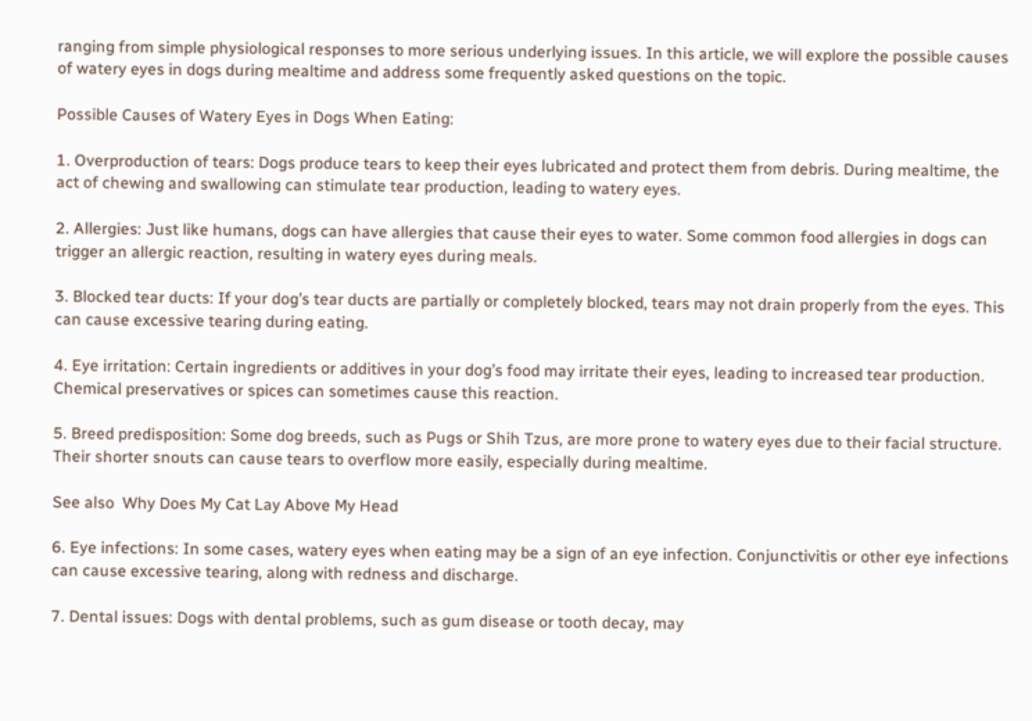ranging from simple physiological responses to more serious underlying issues. In this article, we will explore the possible causes of watery eyes in dogs during mealtime and address some frequently asked questions on the topic.

Possible Causes of Watery Eyes in Dogs When Eating:

1. Overproduction of tears: Dogs produce tears to keep their eyes lubricated and protect them from debris. During mealtime, the act of chewing and swallowing can stimulate tear production, leading to watery eyes.

2. Allergies: Just like humans, dogs can have allergies that cause their eyes to water. Some common food allergies in dogs can trigger an allergic reaction, resulting in watery eyes during meals.

3. Blocked tear ducts: If your dog’s tear ducts are partially or completely blocked, tears may not drain properly from the eyes. This can cause excessive tearing during eating.

4. Eye irritation: Certain ingredients or additives in your dog’s food may irritate their eyes, leading to increased tear production. Chemical preservatives or spices can sometimes cause this reaction.

5. Breed predisposition: Some dog breeds, such as Pugs or Shih Tzus, are more prone to watery eyes due to their facial structure. Their shorter snouts can cause tears to overflow more easily, especially during mealtime.

See also  Why Does My Cat Lay Above My Head

6. Eye infections: In some cases, watery eyes when eating may be a sign of an eye infection. Conjunctivitis or other eye infections can cause excessive tearing, along with redness and discharge.

7. Dental issues: Dogs with dental problems, such as gum disease or tooth decay, may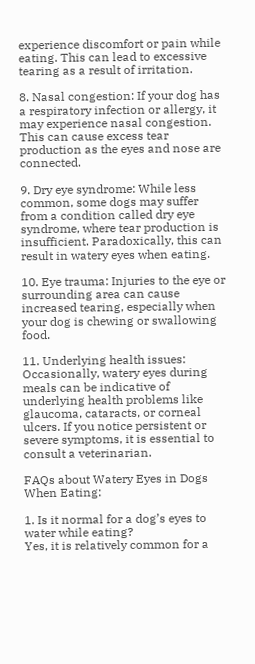experience discomfort or pain while eating. This can lead to excessive tearing as a result of irritation.

8. Nasal congestion: If your dog has a respiratory infection or allergy, it may experience nasal congestion. This can cause excess tear production as the eyes and nose are connected.

9. Dry eye syndrome: While less common, some dogs may suffer from a condition called dry eye syndrome, where tear production is insufficient. Paradoxically, this can result in watery eyes when eating.

10. Eye trauma: Injuries to the eye or surrounding area can cause increased tearing, especially when your dog is chewing or swallowing food.

11. Underlying health issues: Occasionally, watery eyes during meals can be indicative of underlying health problems like glaucoma, cataracts, or corneal ulcers. If you notice persistent or severe symptoms, it is essential to consult a veterinarian.

FAQs about Watery Eyes in Dogs When Eating:

1. Is it normal for a dog’s eyes to water while eating?
Yes, it is relatively common for a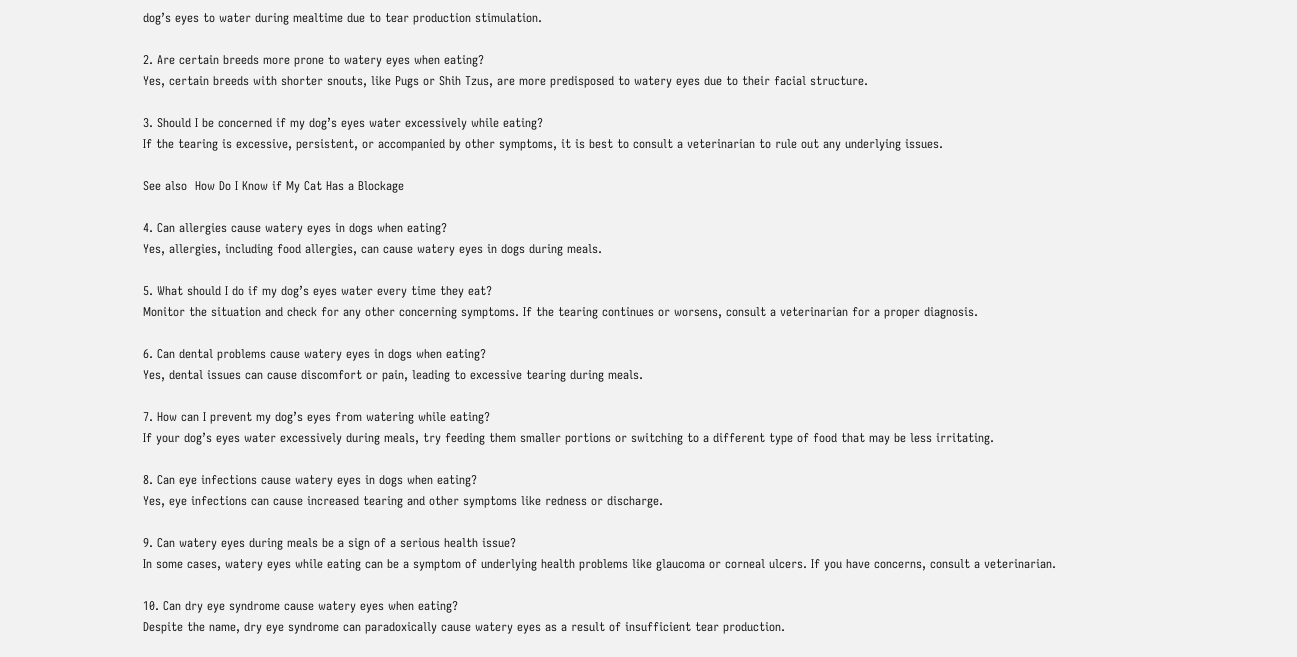dog’s eyes to water during mealtime due to tear production stimulation.

2. Are certain breeds more prone to watery eyes when eating?
Yes, certain breeds with shorter snouts, like Pugs or Shih Tzus, are more predisposed to watery eyes due to their facial structure.

3. Should I be concerned if my dog’s eyes water excessively while eating?
If the tearing is excessive, persistent, or accompanied by other symptoms, it is best to consult a veterinarian to rule out any underlying issues.

See also  How Do I Know if My Cat Has a Blockage

4. Can allergies cause watery eyes in dogs when eating?
Yes, allergies, including food allergies, can cause watery eyes in dogs during meals.

5. What should I do if my dog’s eyes water every time they eat?
Monitor the situation and check for any other concerning symptoms. If the tearing continues or worsens, consult a veterinarian for a proper diagnosis.

6. Can dental problems cause watery eyes in dogs when eating?
Yes, dental issues can cause discomfort or pain, leading to excessive tearing during meals.

7. How can I prevent my dog’s eyes from watering while eating?
If your dog’s eyes water excessively during meals, try feeding them smaller portions or switching to a different type of food that may be less irritating.

8. Can eye infections cause watery eyes in dogs when eating?
Yes, eye infections can cause increased tearing and other symptoms like redness or discharge.

9. Can watery eyes during meals be a sign of a serious health issue?
In some cases, watery eyes while eating can be a symptom of underlying health problems like glaucoma or corneal ulcers. If you have concerns, consult a veterinarian.

10. Can dry eye syndrome cause watery eyes when eating?
Despite the name, dry eye syndrome can paradoxically cause watery eyes as a result of insufficient tear production.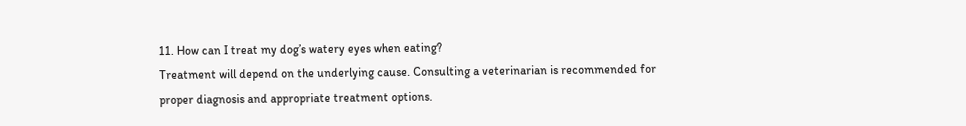11. How can I treat my dog’s watery eyes when eating?
Treatment will depend on the underlying cause. Consulting a veterinarian is recommended for proper diagnosis and appropriate treatment options.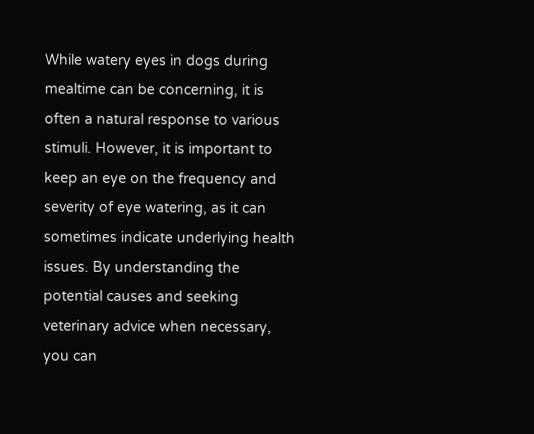While watery eyes in dogs during mealtime can be concerning, it is often a natural response to various stimuli. However, it is important to keep an eye on the frequency and severity of eye watering, as it can sometimes indicate underlying health issues. By understanding the potential causes and seeking veterinary advice when necessary, you can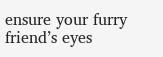ensure your furry friend’s eyes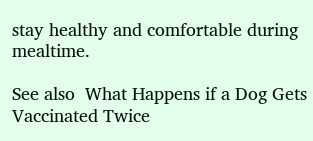stay healthy and comfortable during mealtime.

See also  What Happens if a Dog Gets Vaccinated Twice